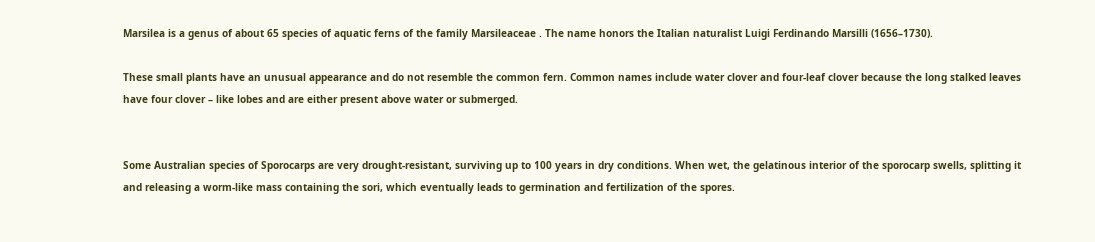Marsilea is a genus of about 65 species of aquatic ferns of the family Marsileaceae . The name honors the Italian naturalist Luigi Ferdinando Marsilli (1656–1730).

These small plants have an unusual appearance and do not resemble the common fern. Common names include water clover and four-leaf clover because the long stalked leaves have four clover – like lobes and are either present above water or submerged.


Some Australian species of Sporocarps are very drought-resistant, surviving up to 100 years in dry conditions. When wet, the gelatinous interior of the sporocarp swells, splitting it and releasing a worm-like mass containing the sori, which eventually leads to germination and fertilization of the spores.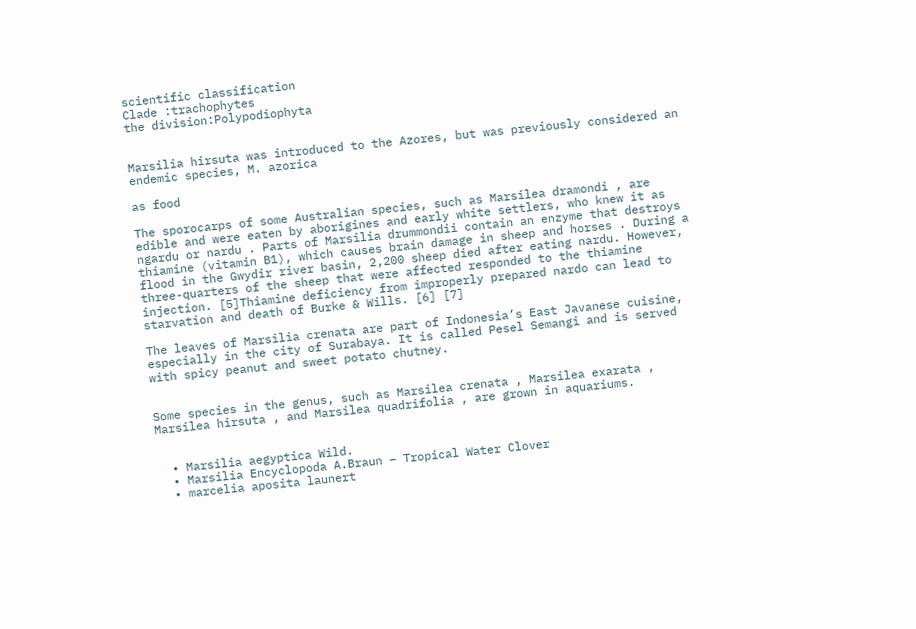scientific classification
Clade :trachophytes
the division:Polypodiophyta


Marsilia hirsuta was introduced to the Azores, but was previously considered an endemic species, M. azorica

as food

The sporocarps of some Australian species, such as Marsilea dramondi , are edible and were eaten by aborigines and early white settlers, who knew it as ngardu or nardu . Parts of Marsilia drummondii contain an enzyme that destroys thiamine (vitamin B1), which causes brain damage in sheep and horses . During a flood in the Gwydir river basin, 2,200 sheep died after eating nardu. However, three-quarters of the sheep that were affected responded to the thiamine injection. [5]Thiamine deficiency from improperly prepared nardo can lead to starvation and death of Burke & Wills. [6] [7]

The leaves of Marsilia crenata are part of Indonesia’s East Javanese cuisine, especially in the city of Surabaya. It is called Pesel Semangi and is served with spicy peanut and sweet potato chutney.


Some species in the genus, such as Marsilea crenata , Marsilea exarata , Marsilea hirsuta , and Marsilea quadrifolia , are grown in aquariums.


  • Marsilia aegyptica Wild.
  • Marsilia Encyclopoda A.Braun – Tropical Water Clover
  • marcelia aposita launert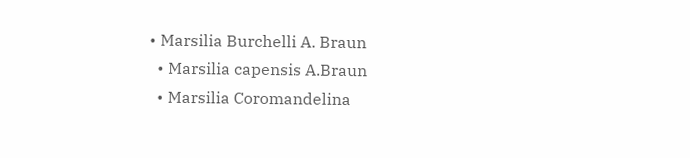• Marsilia Burchelli A. Braun
  • Marsilia capensis A.Braun
  • Marsilia Coromandelina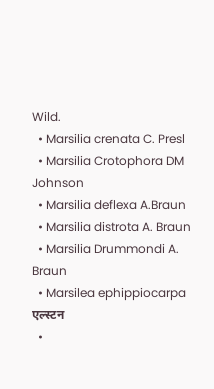Wild.
  • Marsilia crenata C. Presl
  • Marsilia Crotophora DM Johnson
  • Marsilia deflexa A.Braun
  • Marsilia distrota A. Braun
  • Marsilia Drummondi A. Braun
  • Marsilea ephippiocarpa एल्स्टन
  •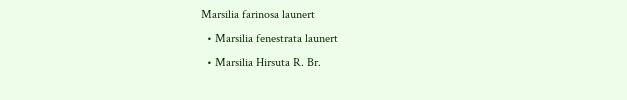Marsilia farinosa launert
  • Marsilia fenestrata launert
  • Marsilia Hirsuta R. Br.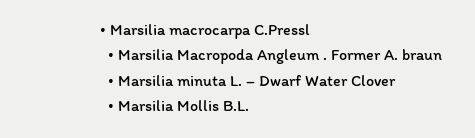• Marsilia macrocarpa C.Pressl
  • Marsilia Macropoda Angleum . Former A. braun
  • Marsilia minuta L. – Dwarf Water Clover
  • Marsilia Mollis B.L.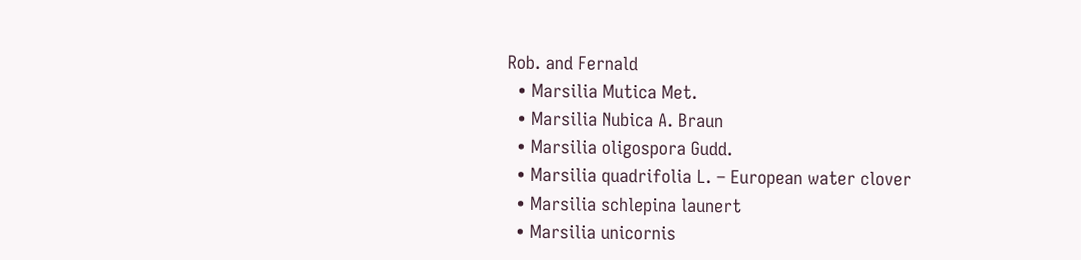Rob. and Fernald
  • Marsilia Mutica Met.
  • Marsilia Nubica A. Braun
  • Marsilia oligospora Gudd.
  • Marsilia quadrifolia L. – European water clover
  • Marsilia schlepina launert
  • Marsilia unicornis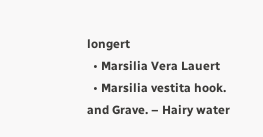longert
  • Marsilia Vera Lauert
  • Marsilia vestita hook. and Grave. – Hairy water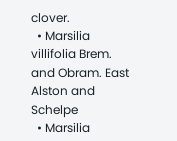clover.
  • Marsilia villifolia Brem. and Obram. East Alston and Schelpe
  • Marsilia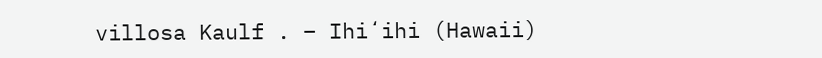villosa Kaulf . – Ihiʻihi (Hawaii)